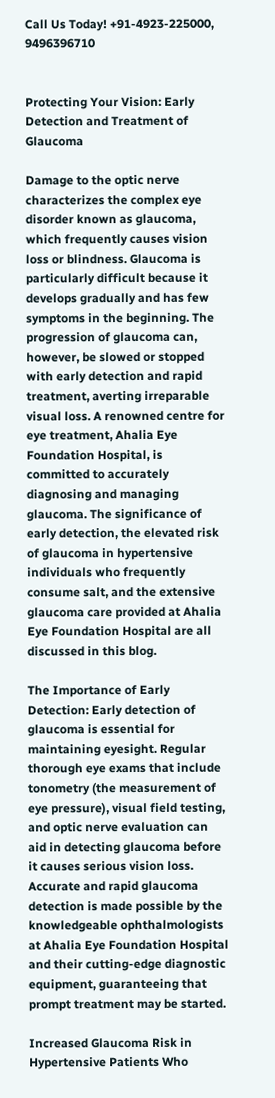Call Us Today! +91-4923-225000, 9496396710


Protecting Your Vision: Early Detection and Treatment of Glaucoma

Damage to the optic nerve characterizes the complex eye disorder known as glaucoma, which frequently causes vision loss or blindness. Glaucoma is particularly difficult because it develops gradually and has few symptoms in the beginning. The progression of glaucoma can, however, be slowed or stopped with early detection and rapid treatment, averting irreparable visual loss. A renowned centre for eye treatment, Ahalia Eye Foundation Hospital, is committed to accurately diagnosing and managing glaucoma. The significance of early detection, the elevated risk of glaucoma in hypertensive individuals who frequently consume salt, and the extensive glaucoma care provided at Ahalia Eye Foundation Hospital are all discussed in this blog.

The Importance of Early Detection: Early detection of glaucoma is essential for maintaining eyesight. Regular thorough eye exams that include tonometry (the measurement of eye pressure), visual field testing, and optic nerve evaluation can aid in detecting glaucoma before it causes serious vision loss. Accurate and rapid glaucoma detection is made possible by the knowledgeable ophthalmologists at Ahalia Eye Foundation Hospital and their cutting-edge diagnostic equipment, guaranteeing that prompt treatment may be started.

Increased Glaucoma Risk in Hypertensive Patients Who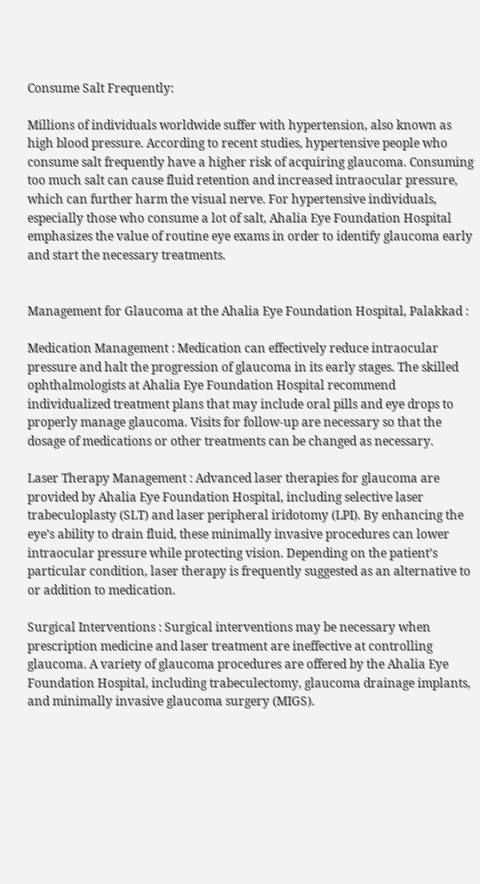Consume Salt Frequently:

Millions of individuals worldwide suffer with hypertension, also known as high blood pressure. According to recent studies, hypertensive people who consume salt frequently have a higher risk of acquiring glaucoma. Consuming too much salt can cause fluid retention and increased intraocular pressure, which can further harm the visual nerve. For hypertensive individuals, especially those who consume a lot of salt, Ahalia Eye Foundation Hospital emphasizes the value of routine eye exams in order to identify glaucoma early and start the necessary treatments.


Management for Glaucoma at the Ahalia Eye Foundation Hospital, Palakkad :

Medication Management : Medication can effectively reduce intraocular pressure and halt the progression of glaucoma in its early stages. The skilled ophthalmologists at Ahalia Eye Foundation Hospital recommend individualized treatment plans that may include oral pills and eye drops to properly manage glaucoma. Visits for follow-up are necessary so that the dosage of medications or other treatments can be changed as necessary.

Laser Therapy Management : Advanced laser therapies for glaucoma are provided by Ahalia Eye Foundation Hospital, including selective laser trabeculoplasty (SLT) and laser peripheral iridotomy (LPI). By enhancing the eye’s ability to drain fluid, these minimally invasive procedures can lower intraocular pressure while protecting vision. Depending on the patient’s particular condition, laser therapy is frequently suggested as an alternative to or addition to medication.

Surgical Interventions : Surgical interventions may be necessary when prescription medicine and laser treatment are ineffective at controlling glaucoma. A variety of glaucoma procedures are offered by the Ahalia Eye Foundation Hospital, including trabeculectomy, glaucoma drainage implants, and minimally invasive glaucoma surgery (MIGS).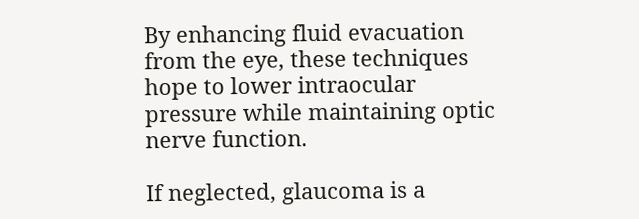By enhancing fluid evacuation from the eye, these techniques hope to lower intraocular pressure while maintaining optic nerve function.

If neglected, glaucoma is a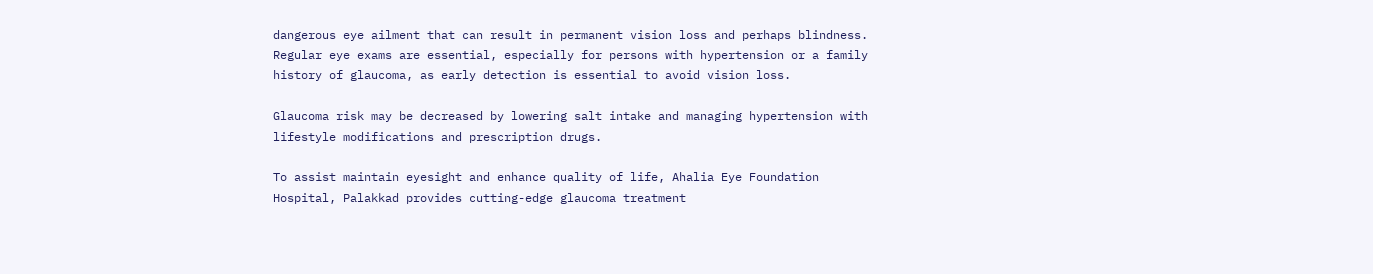dangerous eye ailment that can result in permanent vision loss and perhaps blindness. Regular eye exams are essential, especially for persons with hypertension or a family history of glaucoma, as early detection is essential to avoid vision loss.

Glaucoma risk may be decreased by lowering salt intake and managing hypertension with lifestyle modifications and prescription drugs.

To assist maintain eyesight and enhance quality of life, Ahalia Eye Foundation Hospital, Palakkad provides cutting-edge glaucoma treatment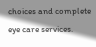choices and complete eye care services.